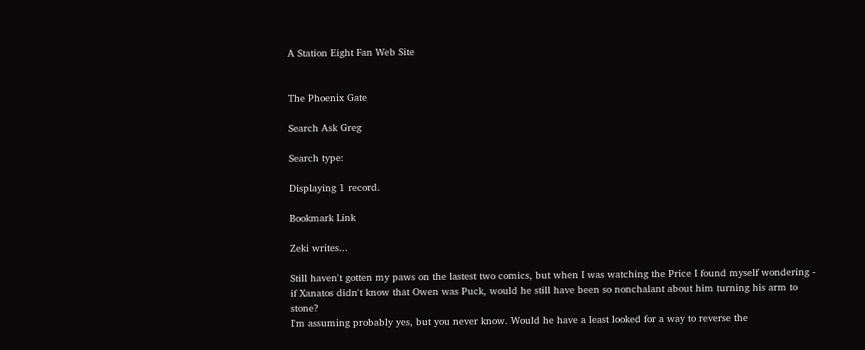A Station Eight Fan Web Site


The Phoenix Gate

Search Ask Greg

Search type:

Displaying 1 record.

Bookmark Link

Zeki writes...

Still haven't gotten my paws on the lastest two comics, but when I was watching the Price I found myself wondering - if Xanatos didn't know that Owen was Puck, would he still have been so nonchalant about him turning his arm to stone?
I'm assuming probably yes, but you never know. Would he have a least looked for a way to reverse the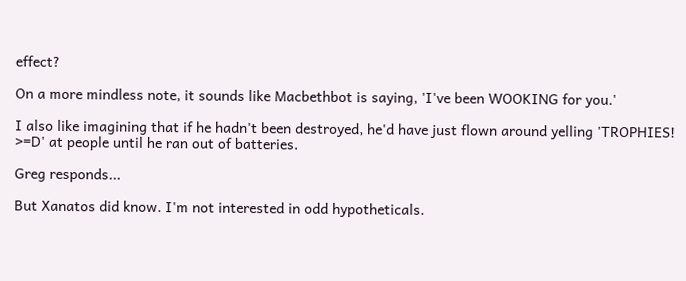effect?

On a more mindless note, it sounds like Macbethbot is saying, 'I've been WOOKING for you.'

I also like imagining that if he hadn't been destroyed, he'd have just flown around yelling 'TROPHIES! >=D' at people until he ran out of batteries.

Greg responds...

But Xanatos did know. I'm not interested in odd hypotheticals.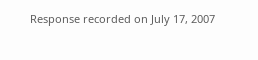Response recorded on July 17, 2007